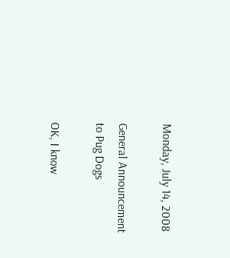Monday, July 14, 2008

General Announcement to Pug Dogs

OK, I know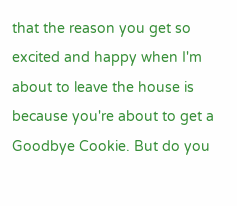that the reason you get so excited and happy when I'm about to leave the house is because you're about to get a Goodbye Cookie. But do you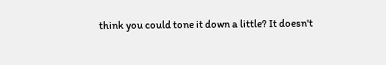think you could tone it down a little? It doesn't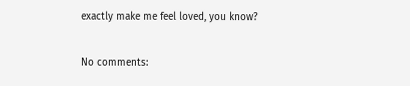exactly make me feel loved, you know?

No comments: